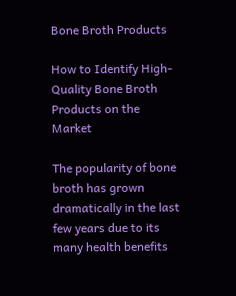Bone Broth Products

How to Identify High-Quality Bone Broth Products on the Market

The popularity of bone broth has grown dramatically in the last few years due to its many health benefits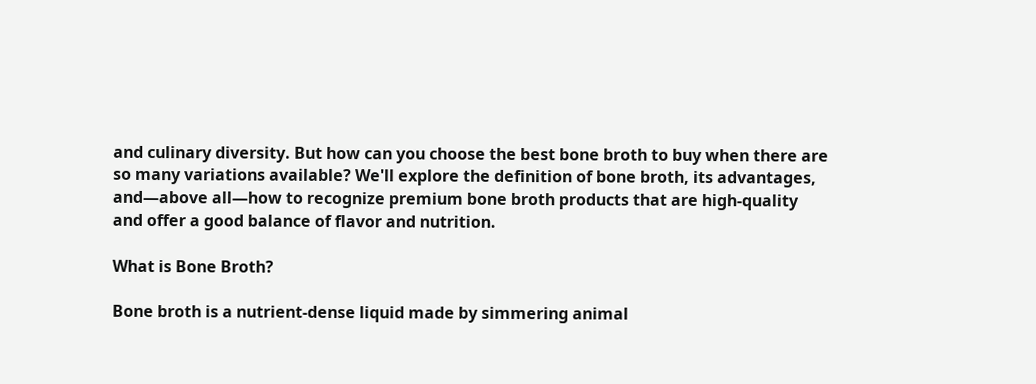and culinary diversity. But how can you choose the best bone broth to buy when there are so many variations available? We'll explore the definition of bone broth, its advantages, and—above all—how to recognize premium bone broth products that are high-quality and offer a good balance of flavor and nutrition.

What is Bone Broth?

Bone broth is a nutrient-dense liquid made by simmering animal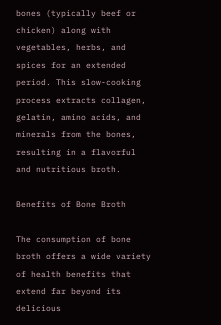bones (typically beef or chicken) along with vegetables, herbs, and spices for an extended period. This slow-cooking process extracts collagen, gelatin, amino acids, and minerals from the bones, resulting in a flavorful and nutritious broth.

Benefits of Bone Broth

The consumption of bone broth offers a wide variety of health benefits that extend far beyond its delicious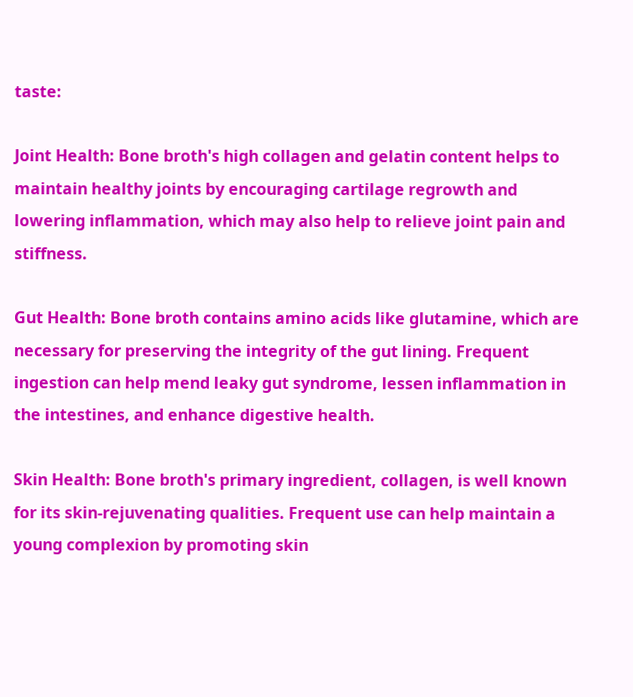taste:

Joint Health: Bone broth's high collagen and gelatin content helps to maintain healthy joints by encouraging cartilage regrowth and lowering inflammation, which may also help to relieve joint pain and stiffness.

Gut Health: Bone broth contains amino acids like glutamine, which are necessary for preserving the integrity of the gut lining. Frequent ingestion can help mend leaky gut syndrome, lessen inflammation in the intestines, and enhance digestive health.

Skin Health: Bone broth's primary ingredient, collagen, is well known for its skin-rejuvenating qualities. Frequent use can help maintain a young complexion by promoting skin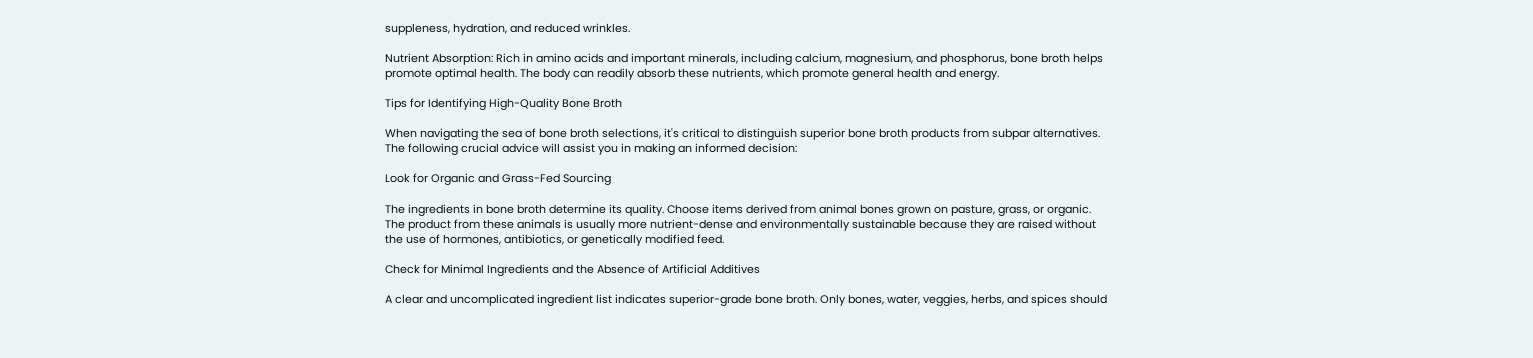suppleness, hydration, and reduced wrinkles.

Nutrient Absorption: Rich in amino acids and important minerals, including calcium, magnesium, and phosphorus, bone broth helps promote optimal health. The body can readily absorb these nutrients, which promote general health and energy.

Tips for Identifying High-Quality Bone Broth

When navigating the sea of bone broth selections, it's critical to distinguish superior bone broth products from subpar alternatives. The following crucial advice will assist you in making an informed decision:

Look for Organic and Grass-Fed Sourcing

The ingredients in bone broth determine its quality. Choose items derived from animal bones grown on pasture, grass, or organic. The product from these animals is usually more nutrient-dense and environmentally sustainable because they are raised without the use of hormones, antibiotics, or genetically modified feed.

Check for Minimal Ingredients and the Absence of Artificial Additives

A clear and uncomplicated ingredient list indicates superior-grade bone broth. Only bones, water, veggies, herbs, and spices should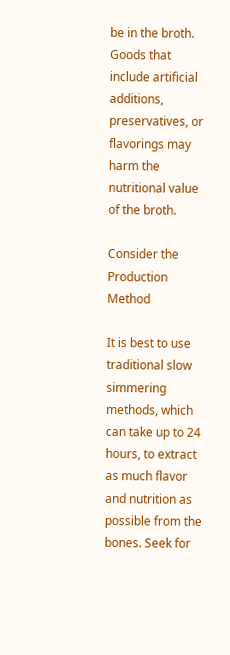be in the broth. Goods that include artificial additions, preservatives, or flavorings may harm the nutritional value of the broth.

Consider the Production Method

It is best to use traditional slow simmering methods, which can take up to 24 hours, to extract as much flavor and nutrition as possible from the bones. Seek for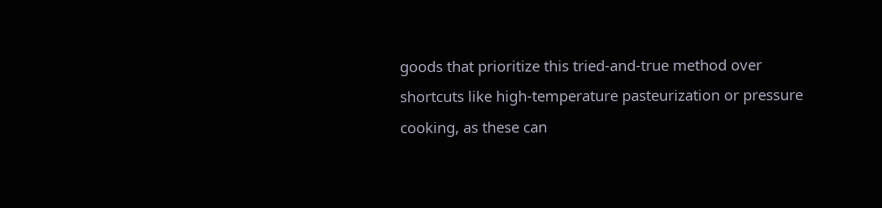goods that prioritize this tried-and-true method over shortcuts like high-temperature pasteurization or pressure cooking, as these can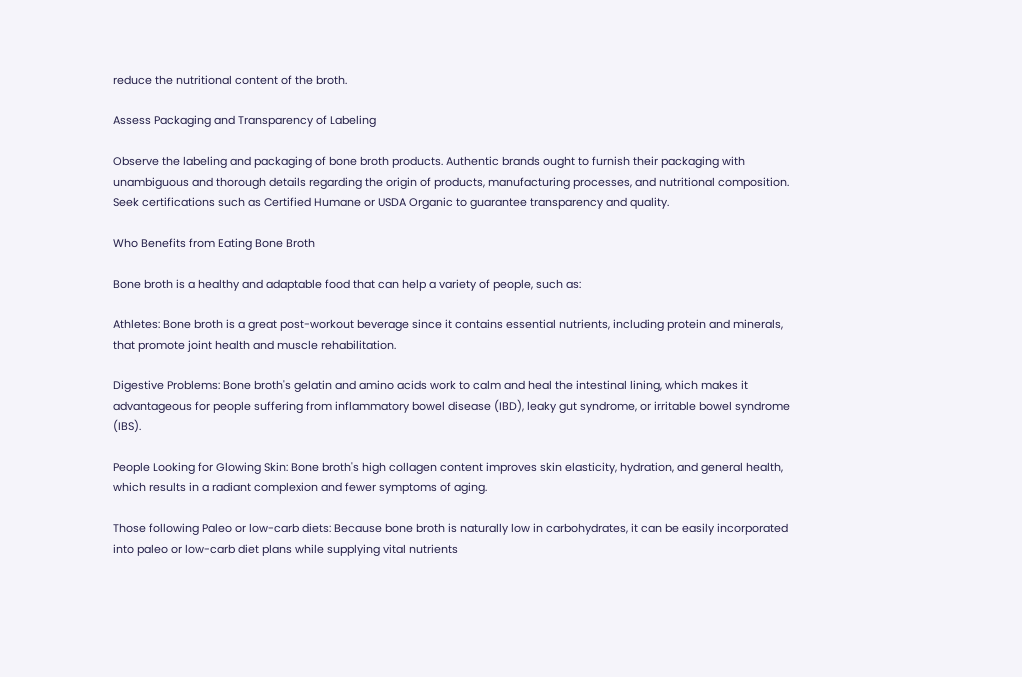reduce the nutritional content of the broth.

Assess Packaging and Transparency of Labeling

Observe the labeling and packaging of bone broth products. Authentic brands ought to furnish their packaging with unambiguous and thorough details regarding the origin of products, manufacturing processes, and nutritional composition. Seek certifications such as Certified Humane or USDA Organic to guarantee transparency and quality.

Who Benefits from Eating Bone Broth

Bone broth is a healthy and adaptable food that can help a variety of people, such as:

Athletes: Bone broth is a great post-workout beverage since it contains essential nutrients, including protein and minerals, that promote joint health and muscle rehabilitation.

Digestive Problems: Bone broth's gelatin and amino acids work to calm and heal the intestinal lining, which makes it advantageous for people suffering from inflammatory bowel disease (IBD), leaky gut syndrome, or irritable bowel syndrome (IBS).

People Looking for Glowing Skin: Bone broth's high collagen content improves skin elasticity, hydration, and general health, which results in a radiant complexion and fewer symptoms of aging.

Those following Paleo or low-carb diets: Because bone broth is naturally low in carbohydrates, it can be easily incorporated into paleo or low-carb diet plans while supplying vital nutrients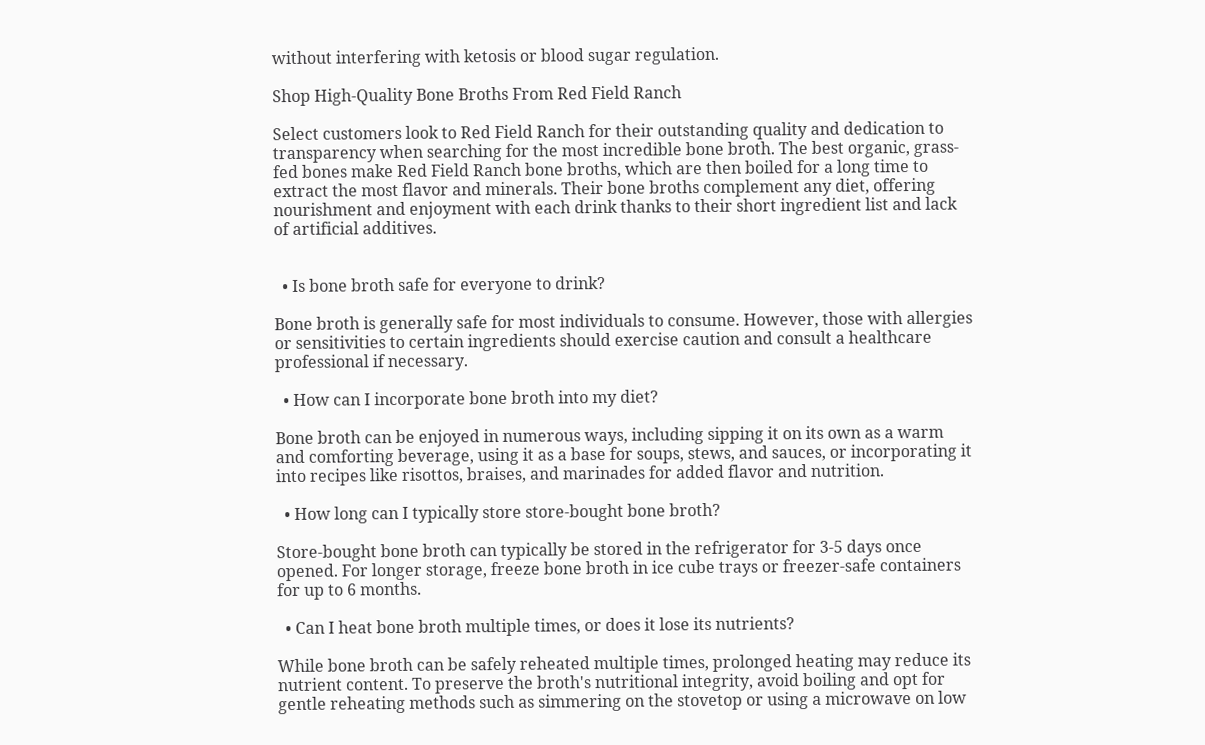without interfering with ketosis or blood sugar regulation.

Shop High-Quality Bone Broths From Red Field Ranch

Select customers look to Red Field Ranch for their outstanding quality and dedication to transparency when searching for the most incredible bone broth. The best organic, grass-fed bones make Red Field Ranch bone broths, which are then boiled for a long time to extract the most flavor and minerals. Their bone broths complement any diet, offering nourishment and enjoyment with each drink thanks to their short ingredient list and lack of artificial additives.


  • Is bone broth safe for everyone to drink?

Bone broth is generally safe for most individuals to consume. However, those with allergies or sensitivities to certain ingredients should exercise caution and consult a healthcare professional if necessary.

  • How can I incorporate bone broth into my diet?

Bone broth can be enjoyed in numerous ways, including sipping it on its own as a warm and comforting beverage, using it as a base for soups, stews, and sauces, or incorporating it into recipes like risottos, braises, and marinades for added flavor and nutrition.

  • How long can I typically store store-bought bone broth?

Store-bought bone broth can typically be stored in the refrigerator for 3-5 days once opened. For longer storage, freeze bone broth in ice cube trays or freezer-safe containers for up to 6 months.

  • Can I heat bone broth multiple times, or does it lose its nutrients?

While bone broth can be safely reheated multiple times, prolonged heating may reduce its nutrient content. To preserve the broth's nutritional integrity, avoid boiling and opt for gentle reheating methods such as simmering on the stovetop or using a microwave on low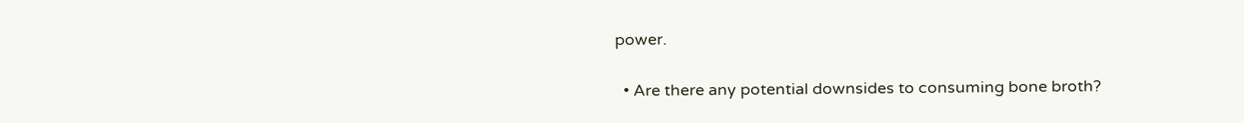power.

  • Are there any potential downsides to consuming bone broth?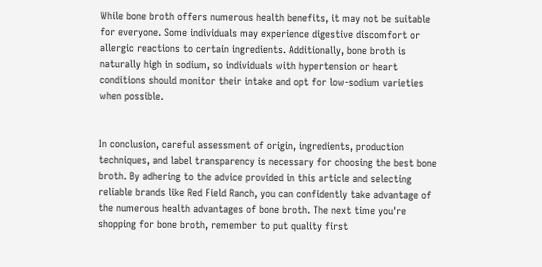While bone broth offers numerous health benefits, it may not be suitable for everyone. Some individuals may experience digestive discomfort or allergic reactions to certain ingredients. Additionally, bone broth is naturally high in sodium, so individuals with hypertension or heart conditions should monitor their intake and opt for low-sodium varieties when possible.


In conclusion, careful assessment of origin, ingredients, production techniques, and label transparency is necessary for choosing the best bone broth. By adhering to the advice provided in this article and selecting reliable brands like Red Field Ranch, you can confidently take advantage of the numerous health advantages of bone broth. The next time you're shopping for bone broth, remember to put quality first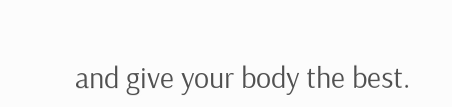and give your body the best.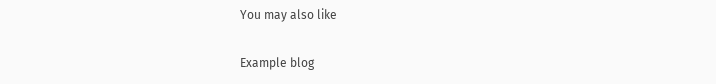You may also like

Example blog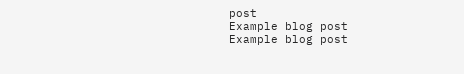post
Example blog post
Example blog post